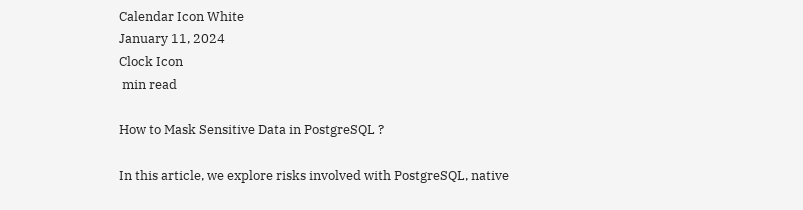Calendar Icon White
January 11, 2024
Clock Icon
 min read

How to Mask Sensitive Data in PostgreSQL ?

In this article, we explore risks involved with PostgreSQL, native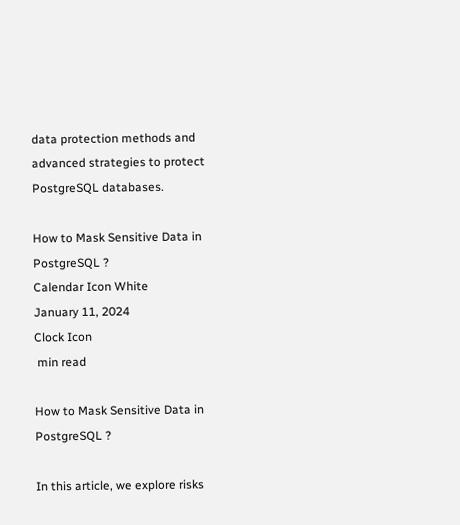data protection methods and advanced strategies to protect PostgreSQL databases.

How to Mask Sensitive Data in PostgreSQL ?
Calendar Icon White
January 11, 2024
Clock Icon
 min read

How to Mask Sensitive Data in PostgreSQL ?

In this article, we explore risks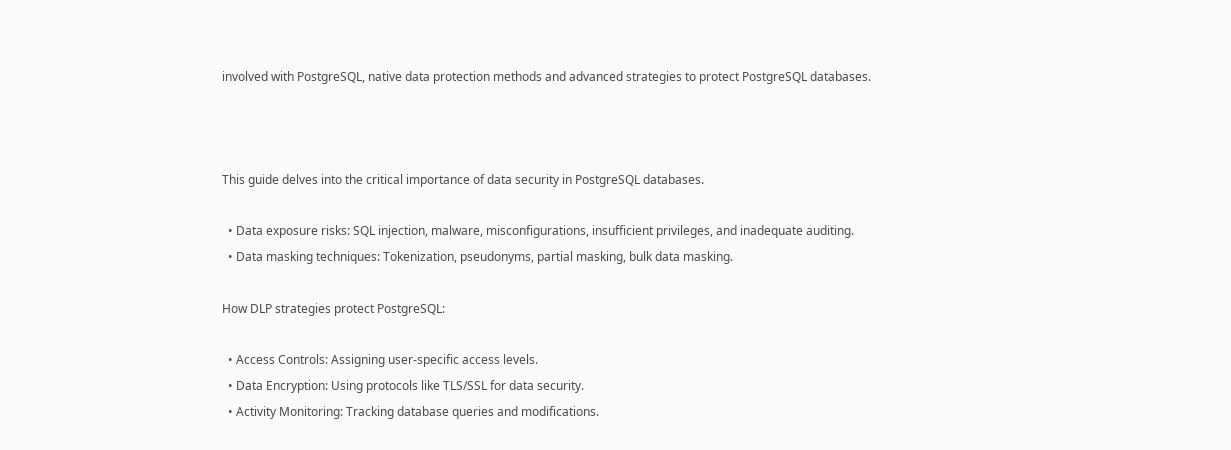involved with PostgreSQL, native data protection methods and advanced strategies to protect PostgreSQL databases.



This guide delves into the critical importance of data security in PostgreSQL databases.

  • Data exposure risks: SQL injection, malware, misconfigurations, insufficient privileges, and inadequate auditing.
  • Data masking techniques: Tokenization, pseudonyms, partial masking, bulk data masking.

How DLP strategies protect PostgreSQL:

  • Access Controls: Assigning user-specific access levels.
  • Data Encryption: Using protocols like TLS/SSL for data security.
  • Activity Monitoring: Tracking database queries and modifications.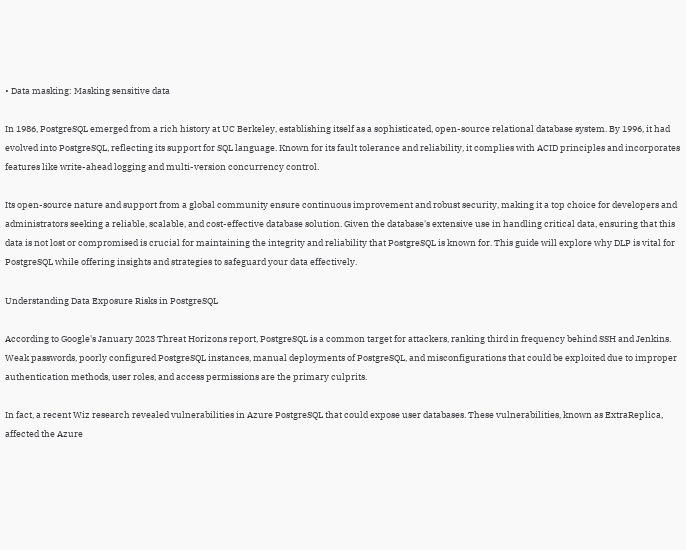• Data masking: Masking sensitive data

In 1986, PostgreSQL emerged from a rich history at UC Berkeley, establishing itself as a sophisticated, open-source relational database system. By 1996, it had evolved into PostgreSQL, reflecting its support for SQL language. Known for its fault tolerance and reliability, it complies with ACID principles and incorporates features like write-ahead logging and multi-version concurrency control.

Its open-source nature and support from a global community ensure continuous improvement and robust security, making it a top choice for developers and administrators seeking a reliable, scalable, and cost-effective database solution. Given the database's extensive use in handling critical data, ensuring that this data is not lost or compromised is crucial for maintaining the integrity and reliability that PostgreSQL is known for. This guide will explore why DLP is vital for PostgreSQL while offering insights and strategies to safeguard your data effectively.

Understanding Data Exposure Risks in PostgreSQL

According to Google's January 2023 Threat Horizons report, PostgreSQL is a common target for attackers, ranking third in frequency behind SSH and Jenkins. Weak passwords, poorly configured PostgreSQL instances, manual deployments of PostgreSQL, and misconfigurations that could be exploited due to improper authentication methods, user roles, and access permissions are the primary culprits.

In fact, a recent Wiz research revealed vulnerabilities in Azure PostgreSQL that could expose user databases. These vulnerabilities, known as ExtraReplica, affected the Azure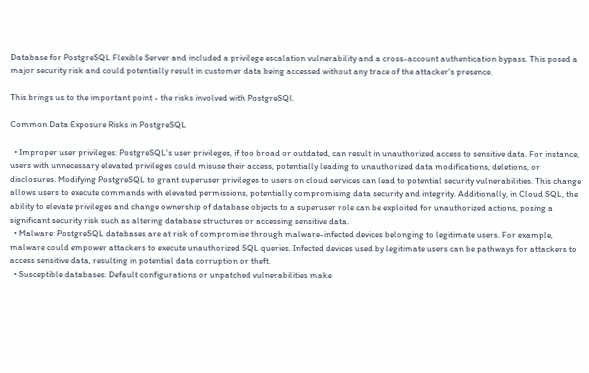Database for PostgreSQL Flexible Server and included a privilege escalation vulnerability and a cross-account authentication bypass. This posed a major security risk and could potentially result in customer data being accessed without any trace of the attacker's presence.

This brings us to the important point - the risks involved with PostgreSQl.

Common Data Exposure Risks in PostgreSQL

  • Improper user privileges: PostgreSQL's user privileges, if too broad or outdated, can result in unauthorized access to sensitive data. For instance, users with unnecessary elevated privileges could misuse their access, potentially leading to unauthorized data modifications, deletions, or disclosures. Modifying PostgreSQL to grant superuser privileges to users on cloud services can lead to potential security vulnerabilities. This change allows users to execute commands with elevated permissions, potentially compromising data security and integrity. Additionally, in Cloud SQL, the ability to elevate privileges and change ownership of database objects to a superuser role can be exploited for unauthorized actions, posing a significant security risk such as altering database structures or accessing sensitive data.
  • Malware: PostgreSQL databases are at risk of compromise through malware-infected devices belonging to legitimate users. For example, malware could empower attackers to execute unauthorized SQL queries. Infected devices used by legitimate users can be pathways for attackers to access sensitive data, resulting in potential data corruption or theft.
  • Susceptible databases: Default configurations or unpatched vulnerabilities make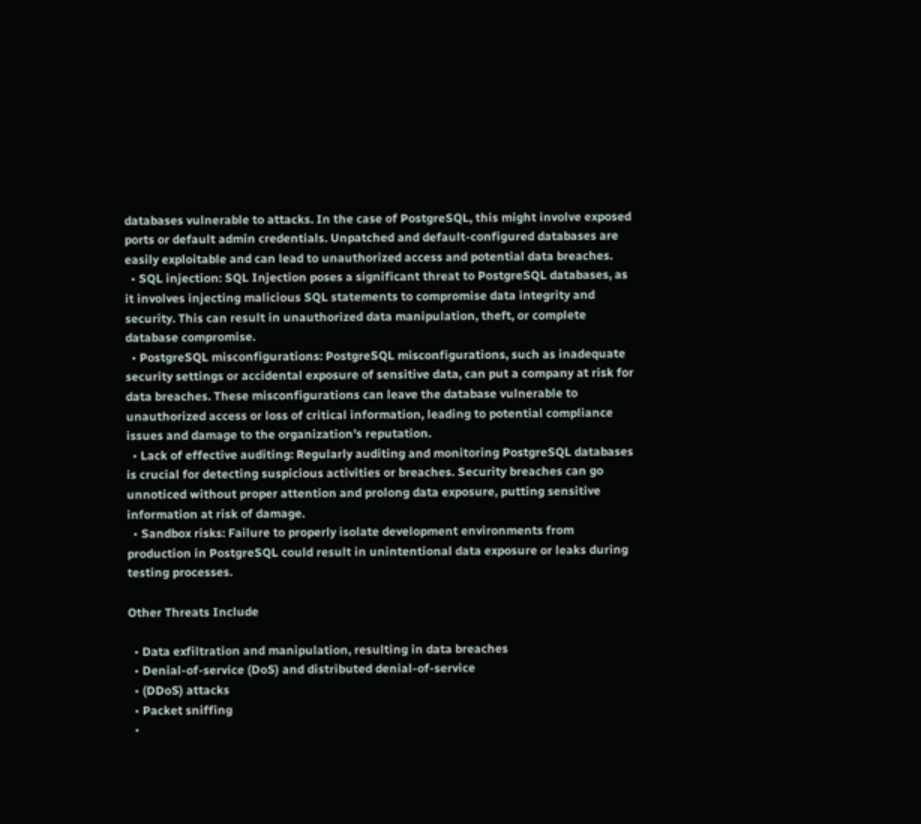databases vulnerable to attacks. In the case of PostgreSQL, this might involve exposed ports or default admin credentials. Unpatched and default-configured databases are easily exploitable and can lead to unauthorized access and potential data breaches.
  • SQL injection: SQL Injection poses a significant threat to PostgreSQL databases, as it involves injecting malicious SQL statements to compromise data integrity and security. This can result in unauthorized data manipulation, theft, or complete database compromise.
  • PostgreSQL misconfigurations: PostgreSQL misconfigurations, such as inadequate security settings or accidental exposure of sensitive data, can put a company at risk for data breaches. These misconfigurations can leave the database vulnerable to unauthorized access or loss of critical information, leading to potential compliance issues and damage to the organization's reputation.
  • Lack of effective auditing: Regularly auditing and monitoring PostgreSQL databases is crucial for detecting suspicious activities or breaches. Security breaches can go unnoticed without proper attention and prolong data exposure, putting sensitive information at risk of damage.
  • Sandbox risks: Failure to properly isolate development environments from production in PostgreSQL could result in unintentional data exposure or leaks during testing processes.

Other Threats Include

  • Data exfiltration and manipulation, resulting in data breaches
  • Denial-of-service (DoS) and distributed denial-of-service
  • (DDoS) attacks
  • Packet sniffing
  •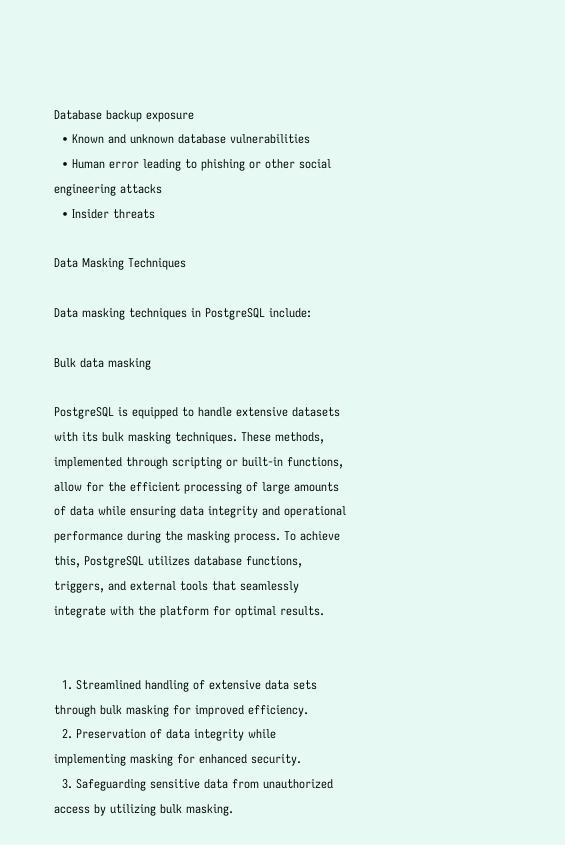Database backup exposure
  • Known and unknown database vulnerabilities
  • Human error leading to phishing or other social engineering attacks
  • Insider threats

Data Masking Techniques

Data masking techniques in PostgreSQL include:

Bulk data masking

PostgreSQL is equipped to handle extensive datasets with its bulk masking techniques. These methods, implemented through scripting or built-in functions, allow for the efficient processing of large amounts of data while ensuring data integrity and operational performance during the masking process. To achieve this, PostgreSQL utilizes database functions, triggers, and external tools that seamlessly integrate with the platform for optimal results.


  1. Streamlined handling of extensive data sets through bulk masking for improved efficiency.
  2. Preservation of data integrity while implementing masking for enhanced security.
  3. Safeguarding sensitive data from unauthorized access by utilizing bulk masking.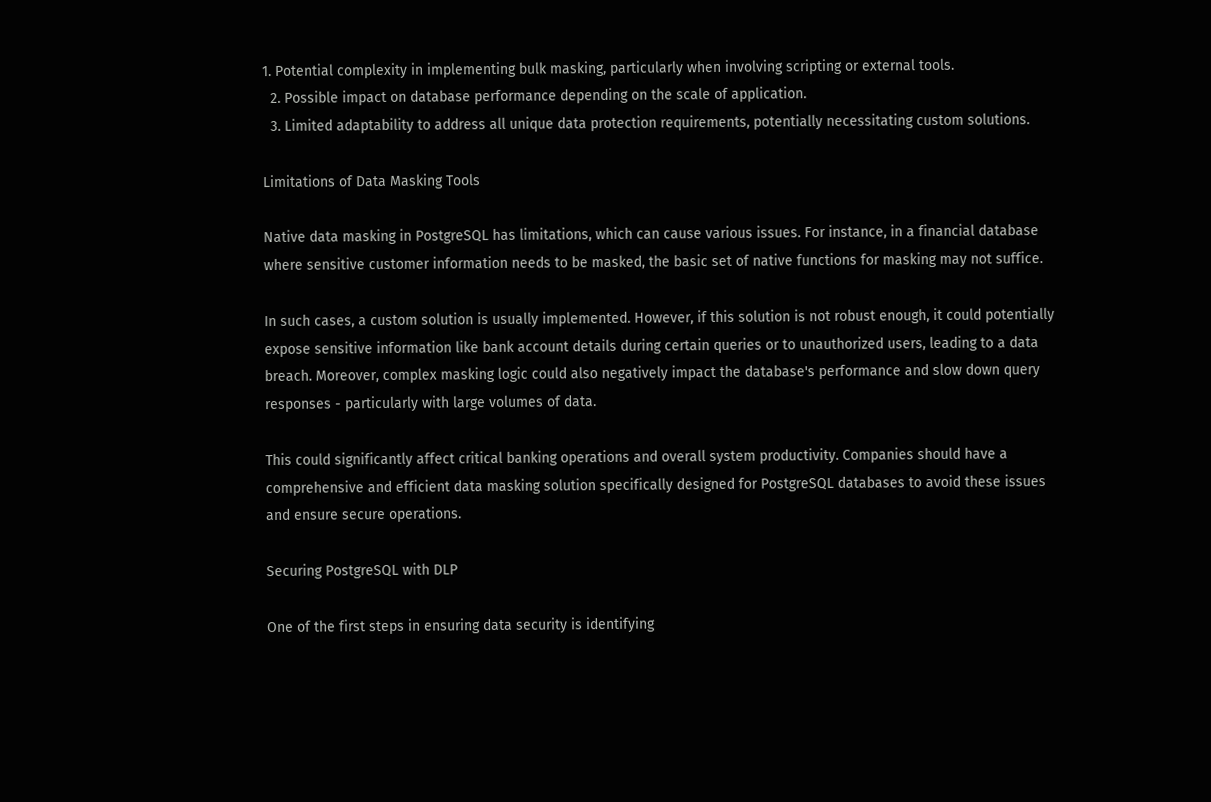1. Potential complexity in implementing bulk masking, particularly when involving scripting or external tools.
  2. Possible impact on database performance depending on the scale of application.
  3. Limited adaptability to address all unique data protection requirements, potentially necessitating custom solutions.

Limitations of Data Masking Tools

Native data masking in PostgreSQL has limitations, which can cause various issues. For instance, in a financial database where sensitive customer information needs to be masked, the basic set of native functions for masking may not suffice.

In such cases, a custom solution is usually implemented. However, if this solution is not robust enough, it could potentially expose sensitive information like bank account details during certain queries or to unauthorized users, leading to a data breach. Moreover, complex masking logic could also negatively impact the database's performance and slow down query responses - particularly with large volumes of data.

This could significantly affect critical banking operations and overall system productivity. Companies should have a comprehensive and efficient data masking solution specifically designed for PostgreSQL databases to avoid these issues and ensure secure operations.

Securing PostgreSQL with DLP

One of the first steps in ensuring data security is identifying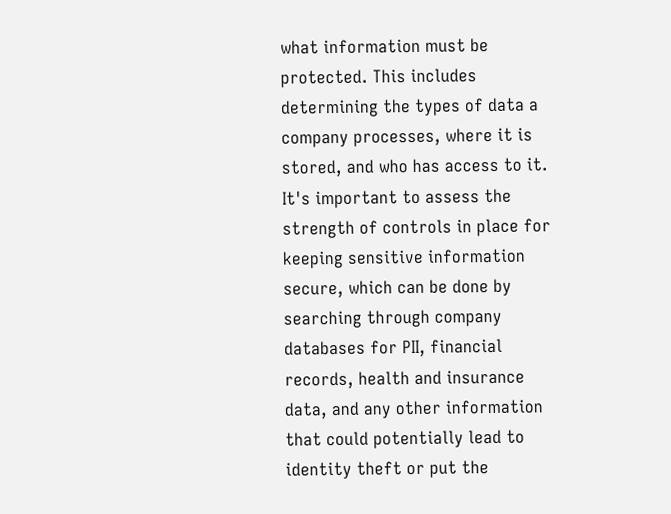what information must be protected. This includes determining the types of data a company processes, where it is stored, and who has access to it. It's important to assess the strength of controls in place for keeping sensitive information secure, which can be done by searching through company databases for PII, financial records, health and insurance data, and any other information that could potentially lead to identity theft or put the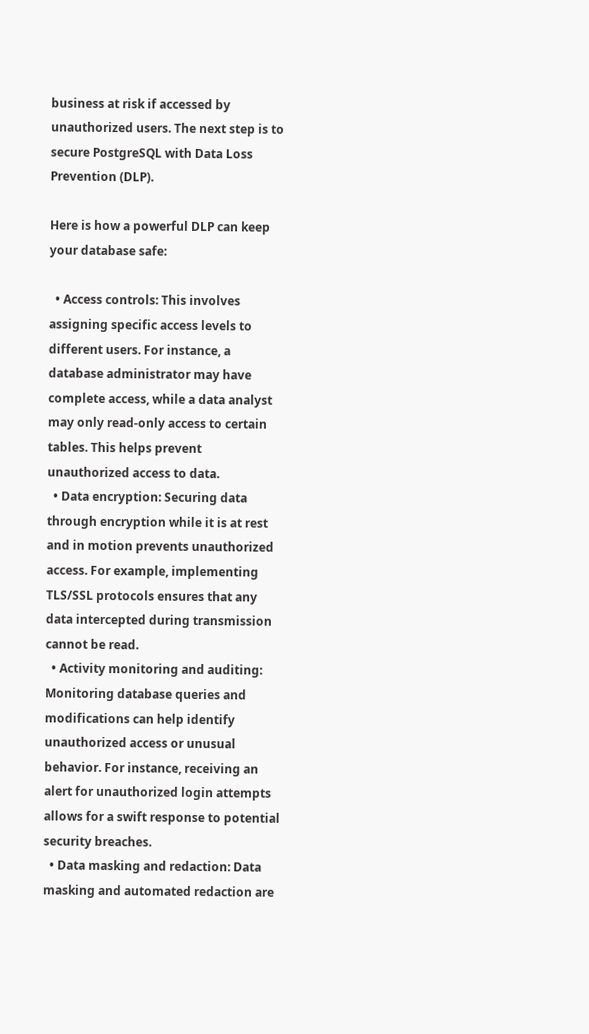business at risk if accessed by unauthorized users. The next step is to secure PostgreSQL with Data Loss Prevention (DLP).

Here is how a powerful DLP can keep your database safe:

  • Access controls: This involves assigning specific access levels to different users. For instance, a database administrator may have complete access, while a data analyst may only read-only access to certain tables. This helps prevent unauthorized access to data.
  • Data encryption: Securing data through encryption while it is at rest and in motion prevents unauthorized access. For example, implementing TLS/SSL protocols ensures that any data intercepted during transmission cannot be read.
  • Activity monitoring and auditing: Monitoring database queries and modifications can help identify unauthorized access or unusual behavior. For instance, receiving an alert for unauthorized login attempts allows for a swift response to potential security breaches.
  • Data masking and redaction: Data masking and automated redaction are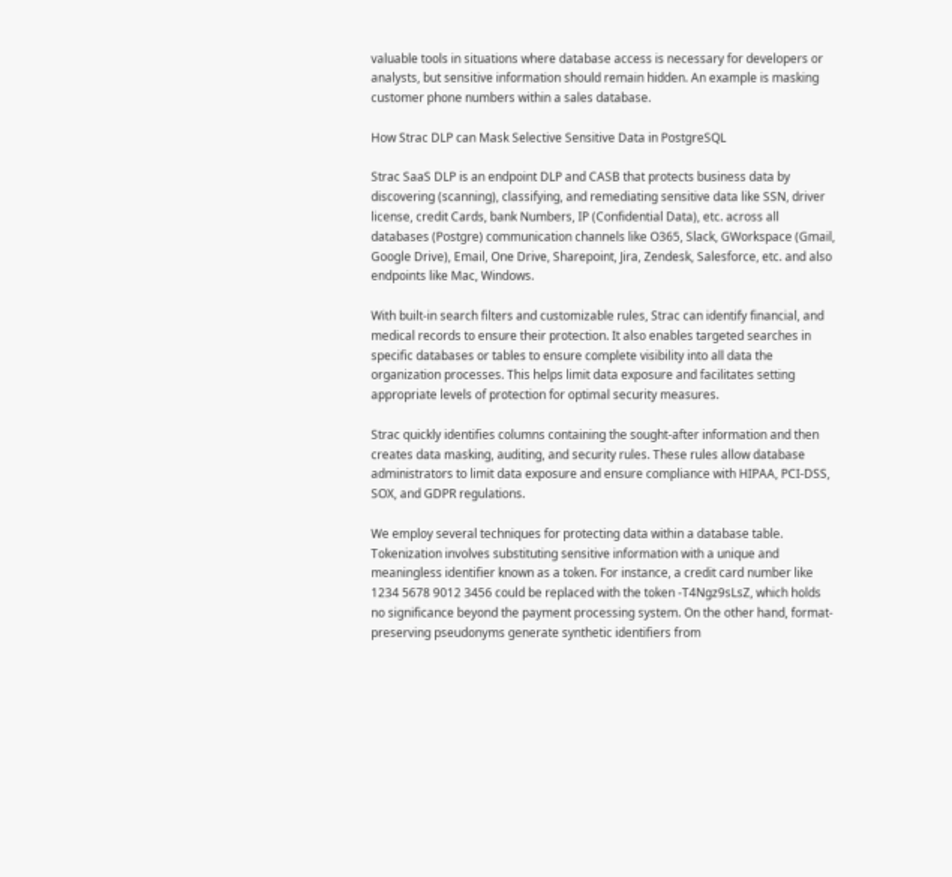valuable tools in situations where database access is necessary for developers or analysts, but sensitive information should remain hidden. An example is masking customer phone numbers within a sales database.

How Strac DLP can Mask Selective Sensitive Data in PostgreSQL

Strac SaaS DLP is an endpoint DLP and CASB that protects business data by discovering (scanning), classifying, and remediating sensitive data like SSN, driver license, credit Cards, bank Numbers, IP (Confidential Data), etc. across all databases (Postgre) communication channels like O365, Slack, GWorkspace (Gmail, Google Drive), Email, One Drive, Sharepoint, Jira, Zendesk, Salesforce, etc. and also endpoints like Mac, Windows.

With built-in search filters and customizable rules, Strac can identify financial, and medical records to ensure their protection. It also enables targeted searches in specific databases or tables to ensure complete visibility into all data the organization processes. This helps limit data exposure and facilitates setting appropriate levels of protection for optimal security measures.

Strac quickly identifies columns containing the sought-after information and then creates data masking, auditing, and security rules. These rules allow database administrators to limit data exposure and ensure compliance with HIPAA, PCI-DSS, SOX, and GDPR regulations.

We employ several techniques for protecting data within a database table. Tokenization involves substituting sensitive information with a unique and meaningless identifier known as a token. For instance, a credit card number like 1234 5678 9012 3456 could be replaced with the token -T4Ngz9sLsZ, which holds no significance beyond the payment processing system. On the other hand, format-preserving pseudonyms generate synthetic identifiers from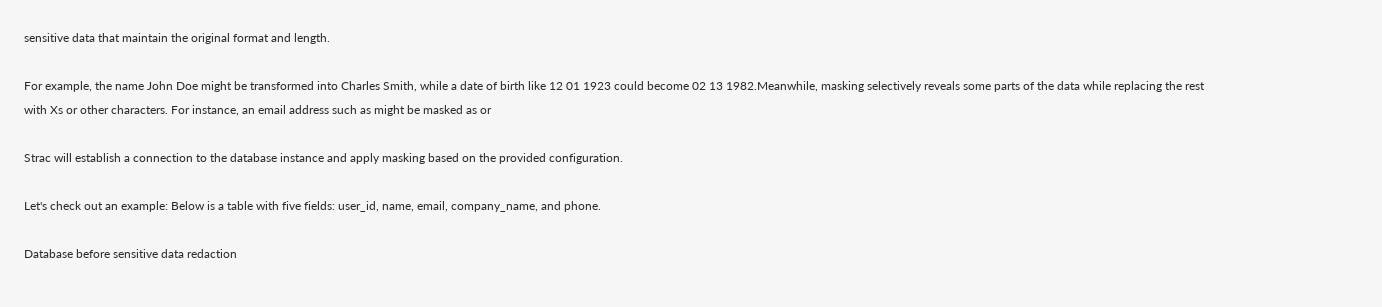sensitive data that maintain the original format and length.

For example, the name John Doe might be transformed into Charles Smith, while a date of birth like 12 01 1923 could become 02 13 1982.Meanwhile, masking selectively reveals some parts of the data while replacing the rest with Xs or other characters. For instance, an email address such as might be masked as or

Strac will establish a connection to the database instance and apply masking based on the provided configuration.

Let's check out an example: Below is a table with five fields: user_id, name, email, company_name, and phone.

Database before sensitive data redaction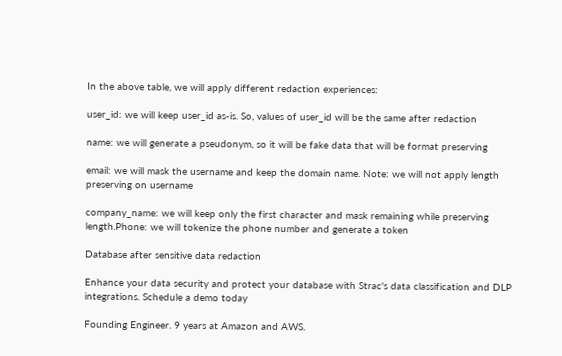In the above table, we will apply different redaction experiences:

user_id: we will keep user_id as-is. So, values of user_id will be the same after redaction

name: we will generate a pseudonym, so it will be fake data that will be format preserving

email: we will mask the username and keep the domain name. Note: we will not apply length preserving on username

company_name: we will keep only the first character and mask remaining while preserving length.Phone: we will tokenize the phone number and generate a token

Database after sensitive data redaction

Enhance your data security and protect your database with Strac's data classification and DLP integrations. Schedule a demo today

Founding Engineer. 9 years at Amazon and AWS.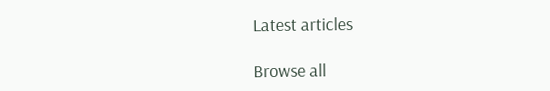Latest articles

Browse all